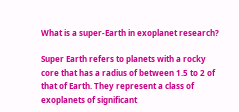What is a super-Earth in exoplanet research?

Super Earth refers to planets with a rocky core that has a radius of between 1.5 to 2 of that of Earth. They represent a class of exoplanets of significant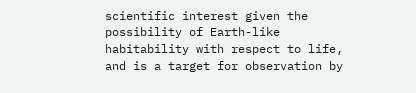scientific interest given the possibility of Earth-like habitability with respect to life, and is a target for observation by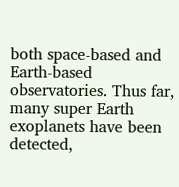both space-based and Earth-based observatories. Thus far, many super Earth exoplanets have been detected,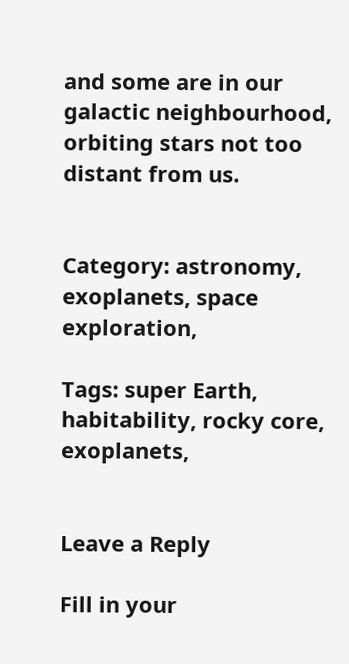and some are in our galactic neighbourhood, orbiting stars not too distant from us.


Category: astronomy, exoplanets, space exploration,

Tags: super Earth, habitability, rocky core, exoplanets,


Leave a Reply

Fill in your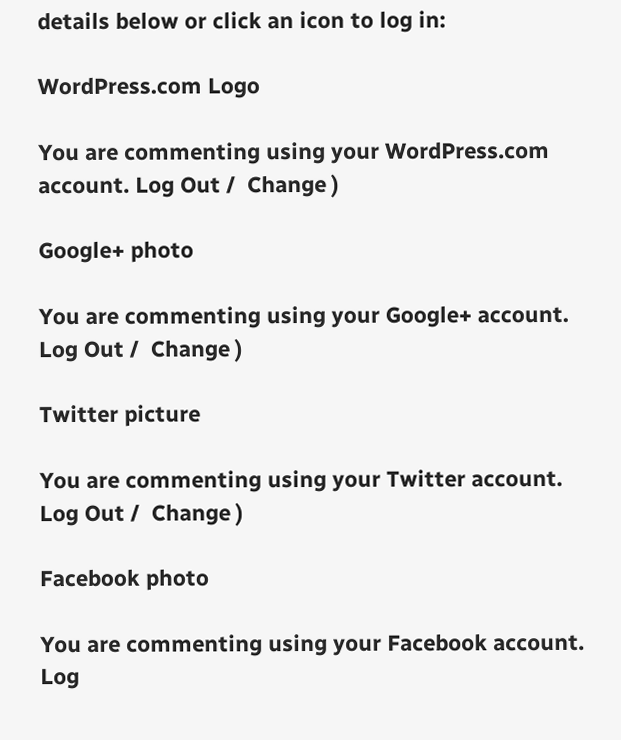details below or click an icon to log in:

WordPress.com Logo

You are commenting using your WordPress.com account. Log Out /  Change )

Google+ photo

You are commenting using your Google+ account. Log Out /  Change )

Twitter picture

You are commenting using your Twitter account. Log Out /  Change )

Facebook photo

You are commenting using your Facebook account. Log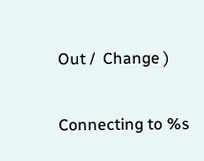Out /  Change )

Connecting to %s